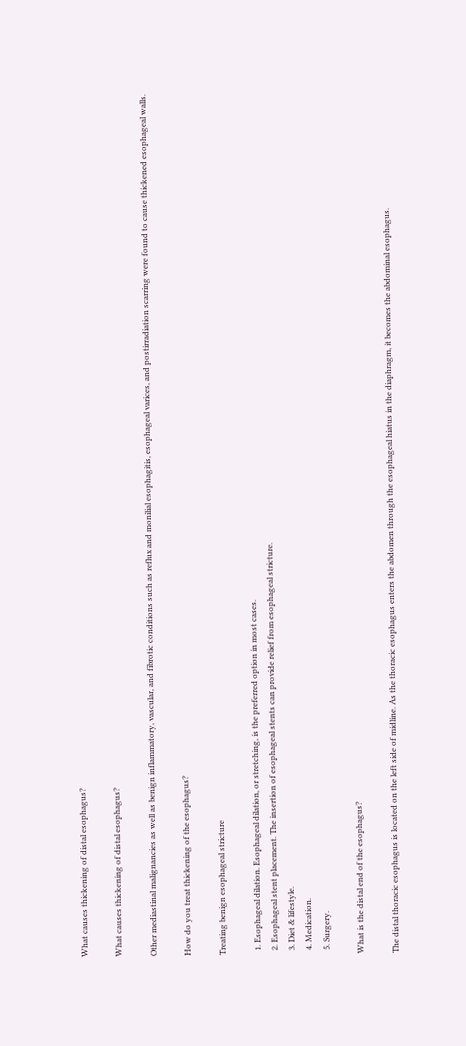What causes thickening of distal esophagus?

What causes thickening of distal esophagus?

Other mediastinal malignancies as well as benign inflammatory, vascular, and fibrotic conditions such as reflux and monilial esophagitis, esophageal varices, and postirradiation scarring were found to cause thickened esophageal walls.

How do you treat thickening of the esophagus?

Treating benign esophageal stricture

  1. Esophageal dilation. Esophageal dilation, or stretching, is the preferred option in most cases.
  2. Esophageal stent placement. The insertion of esophageal stents can provide relief from esophageal stricture.
  3. Diet & lifestyle.
  4. Medication.
  5. Surgery.

What is the distal end of the esophagus?

The distal thoracic esophagus is located on the left side of midline. As the thoracic esophagus enters the abdomen through the esophageal hiatus in the diaphragm, it becomes the abdominal esophagus.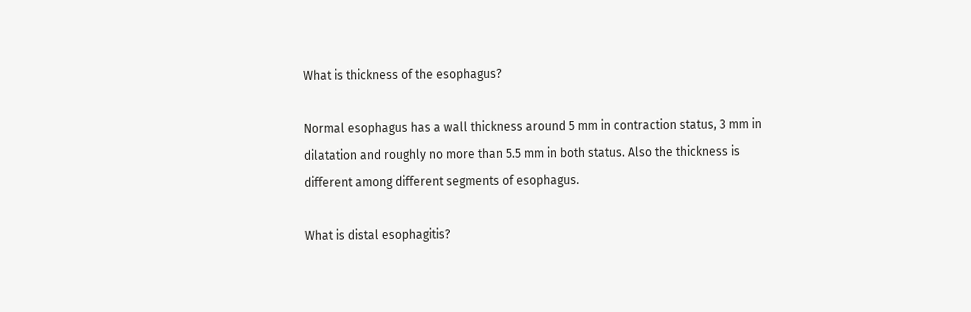What is thickness of the esophagus?

Normal esophagus has a wall thickness around 5 mm in contraction status, 3 mm in dilatation and roughly no more than 5.5 mm in both status. Also the thickness is different among different segments of esophagus.

What is distal esophagitis?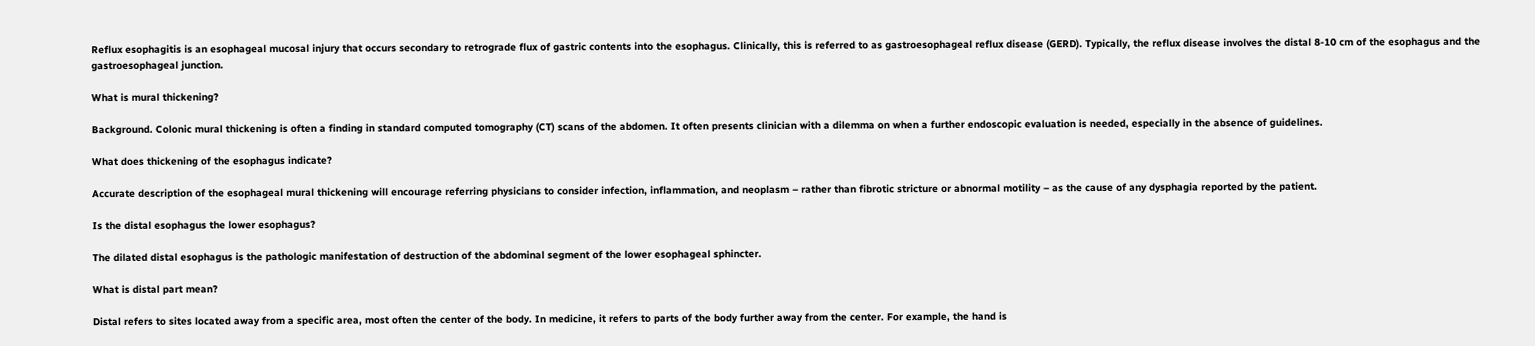Reflux esophagitis is an esophageal mucosal injury that occurs secondary to retrograde flux of gastric contents into the esophagus. Clinically, this is referred to as gastroesophageal reflux disease (GERD). Typically, the reflux disease involves the distal 8-10 cm of the esophagus and the gastroesophageal junction.

What is mural thickening?

Background. Colonic mural thickening is often a finding in standard computed tomography (CT) scans of the abdomen. It often presents clinician with a dilemma on when a further endoscopic evaluation is needed, especially in the absence of guidelines.

What does thickening of the esophagus indicate?

Accurate description of the esophageal mural thickening will encourage referring physicians to consider infection, inflammation, and neoplasm – rather than fibrotic stricture or abnormal motility – as the cause of any dysphagia reported by the patient.

Is the distal esophagus the lower esophagus?

The dilated distal esophagus is the pathologic manifestation of destruction of the abdominal segment of the lower esophageal sphincter.

What is distal part mean?

Distal refers to sites located away from a specific area, most often the center of the body. In medicine, it refers to parts of the body further away from the center. For example, the hand is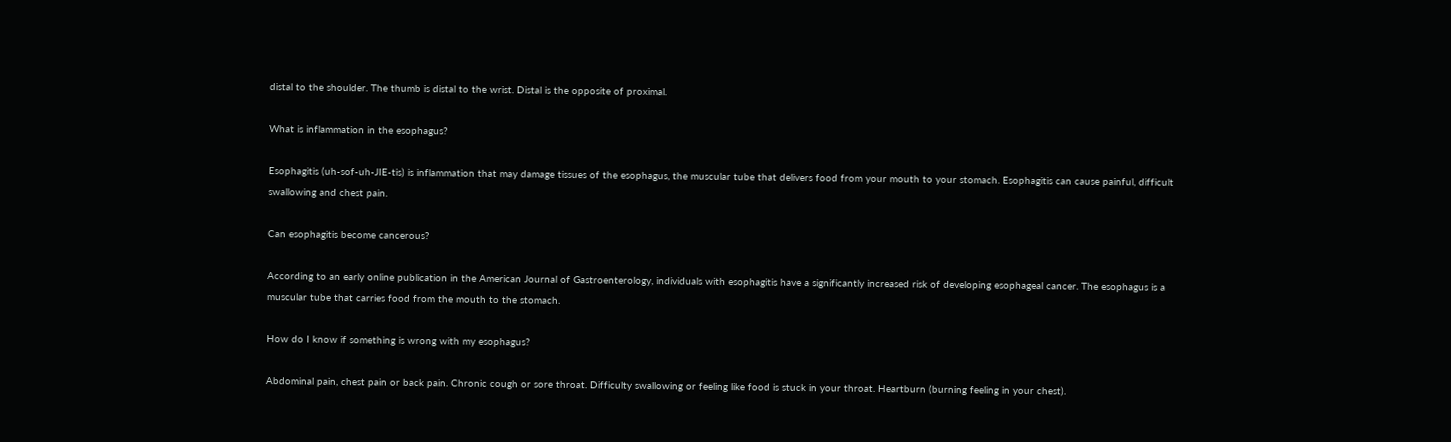distal to the shoulder. The thumb is distal to the wrist. Distal is the opposite of proximal.

What is inflammation in the esophagus?

Esophagitis (uh-sof-uh-JIE-tis) is inflammation that may damage tissues of the esophagus, the muscular tube that delivers food from your mouth to your stomach. Esophagitis can cause painful, difficult swallowing and chest pain.

Can esophagitis become cancerous?

According to an early online publication in the American Journal of Gastroenterology, individuals with esophagitis have a significantly increased risk of developing esophageal cancer. The esophagus is a muscular tube that carries food from the mouth to the stomach.

How do I know if something is wrong with my esophagus?

Abdominal pain, chest pain or back pain. Chronic cough or sore throat. Difficulty swallowing or feeling like food is stuck in your throat. Heartburn (burning feeling in your chest).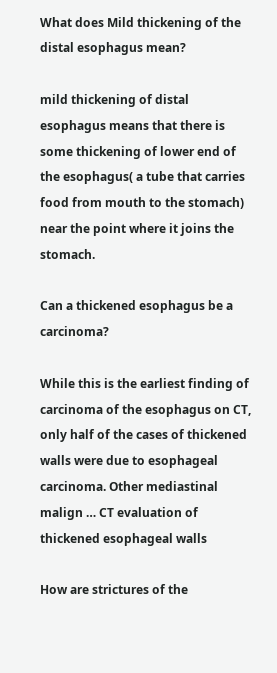What does Mild thickening of the distal esophagus mean?

mild thickening of distal esophagus means that there is some thickening of lower end of the esophagus( a tube that carries food from mouth to the stomach) near the point where it joins the stomach.

Can a thickened esophagus be a carcinoma?

While this is the earliest finding of carcinoma of the esophagus on CT, only half of the cases of thickened walls were due to esophageal carcinoma. Other mediastinal malign … CT evaluation of thickened esophageal walls

How are strictures of the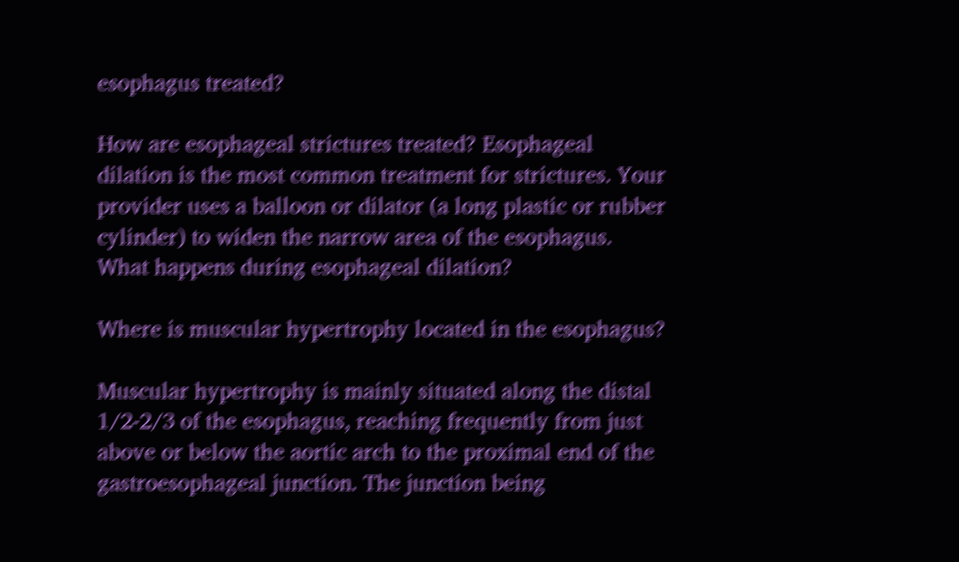esophagus treated?

How are esophageal strictures treated? Esophageal dilation is the most common treatment for strictures. Your provider uses a balloon or dilator (a long plastic or rubber cylinder) to widen the narrow area of the esophagus. What happens during esophageal dilation?

Where is muscular hypertrophy located in the esophagus?

Muscular hypertrophy is mainly situated along the distal 1/2-2/3 of the esophagus, reaching frequently from just above or below the aortic arch to the proximal end of the gastroesophageal junction. The junction being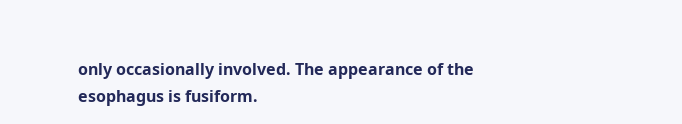only occasionally involved. The appearance of the esophagus is fusiform.